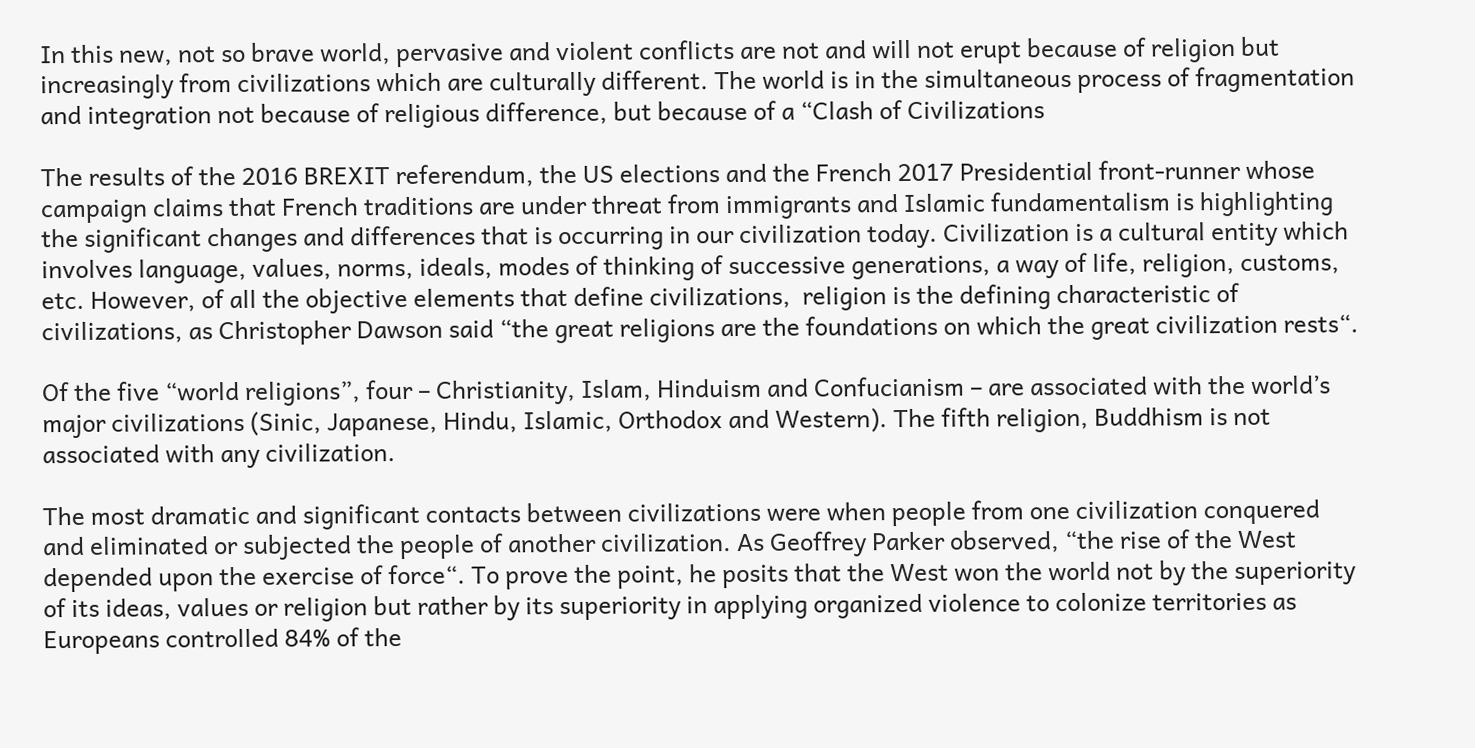In this new, not so brave world, pervasive and violent conflicts are not and will not erupt because of religion but increasingly from civilizations which are culturally different. The world is in the simultaneous process of fragmentation and integration not because of religious difference, but because of a “Clash of Civilizations

The results of the 2016 BREXIT referendum, the US elections and the French 2017 Presidential front-runner whose campaign claims that French traditions are under threat from immigrants and Islamic fundamentalism is highlighting the significant changes and differences that is occurring in our civilization today. Civilization is a cultural entity which involves language, values, norms, ideals, modes of thinking of successive generations, a way of life, religion, customs, etc. However, of all the objective elements that define civilizations,  religion is the defining characteristic of civilizations, as Christopher Dawson said “the great religions are the foundations on which the great civilization rests“.

Of the five “world religions”, four – Christianity, Islam, Hinduism and Confucianism – are associated with the world’s major civilizations (Sinic, Japanese, Hindu, Islamic, Orthodox and Western). The fifth religion, Buddhism is not associated with any civilization.

The most dramatic and significant contacts between civilizations were when people from one civilization conquered and eliminated or subjected the people of another civilization. As Geoffrey Parker observed, “the rise of the West depended upon the exercise of force“. To prove the point, he posits that the West won the world not by the superiority of its ideas, values or religion but rather by its superiority in applying organized violence to colonize territories as Europeans controlled 84% of the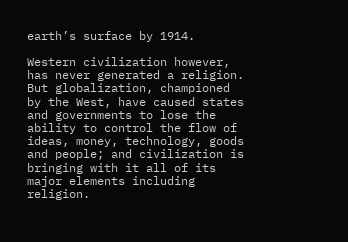earth’s surface by 1914.

Western civilization however, has never generated a religion.  But globalization, championed by the West, have caused states and governments to lose the ability to control the flow of ideas, money, technology, goods and people; and civilization is bringing with it all of its major elements including religion.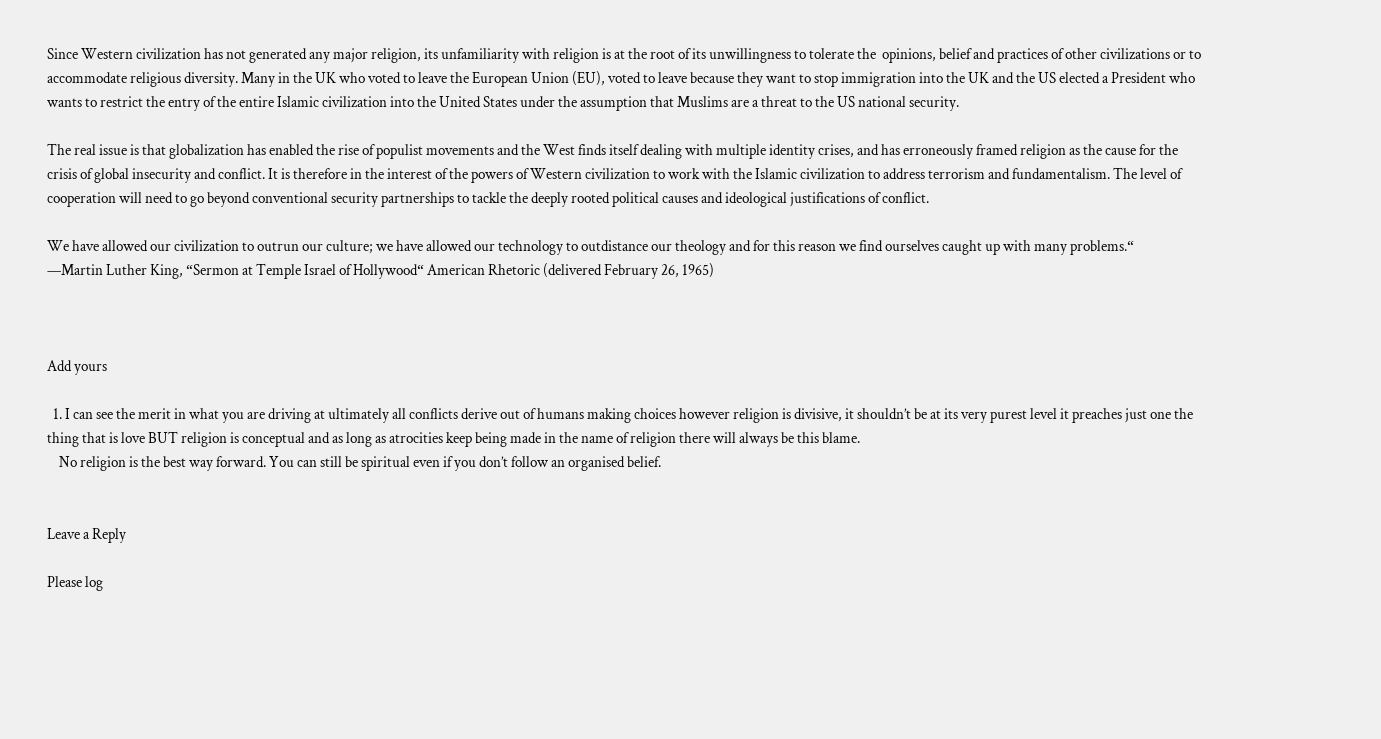Since Western civilization has not generated any major religion, its unfamiliarity with religion is at the root of its unwillingness to tolerate the  opinions, belief and practices of other civilizations or to accommodate religious diversity. Many in the UK who voted to leave the European Union (EU), voted to leave because they want to stop immigration into the UK and the US elected a President who wants to restrict the entry of the entire Islamic civilization into the United States under the assumption that Muslims are a threat to the US national security.

The real issue is that globalization has enabled the rise of populist movements and the West finds itself dealing with multiple identity crises, and has erroneously framed religion as the cause for the crisis of global insecurity and conflict. It is therefore in the interest of the powers of Western civilization to work with the Islamic civilization to address terrorism and fundamentalism. The level of cooperation will need to go beyond conventional security partnerships to tackle the deeply rooted political causes and ideological justifications of conflict.

We have allowed our civilization to outrun our culture; we have allowed our technology to outdistance our theology and for this reason we find ourselves caught up with many problems.“
—Martin Luther King, “Sermon at Temple Israel of Hollywood“ American Rhetoric (delivered February 26, 1965)



Add yours

  1. I can see the merit in what you are driving at ultimately all conflicts derive out of humans making choices however religion is divisive, it shouldn’t be at its very purest level it preaches just one the thing that is love BUT religion is conceptual and as long as atrocities keep being made in the name of religion there will always be this blame.
    No religion is the best way forward. You can still be spiritual even if you don’t follow an organised belief.


Leave a Reply

Please log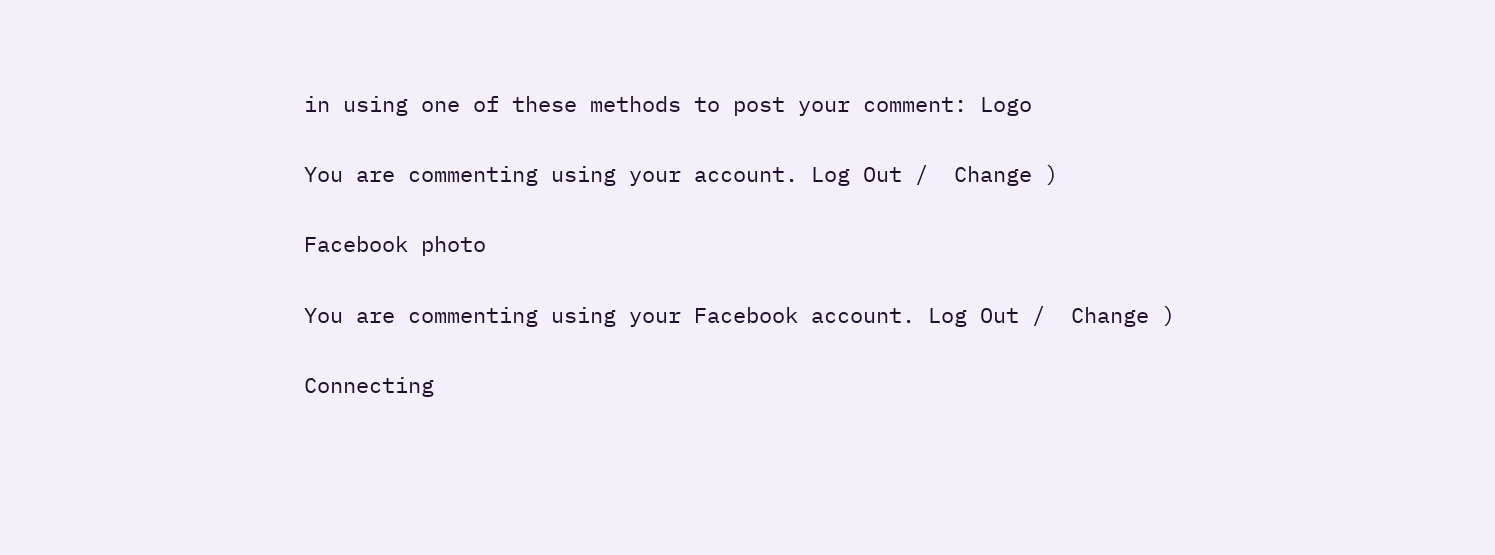in using one of these methods to post your comment: Logo

You are commenting using your account. Log Out /  Change )

Facebook photo

You are commenting using your Facebook account. Log Out /  Change )

Connecting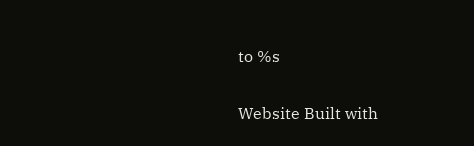to %s

Website Built with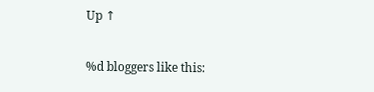Up ↑

%d bloggers like this: